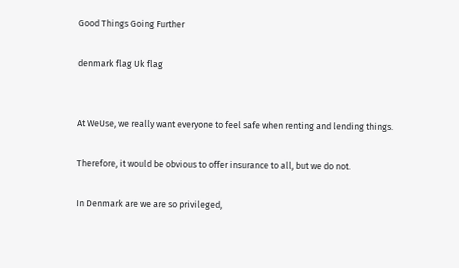Good Things Going Further

denmark flag Uk flag


At WeUse, we really want everyone to feel safe when renting and lending things.

Therefore, it would be obvious to offer insurance to all, but we do not.

In Denmark are we are so privileged,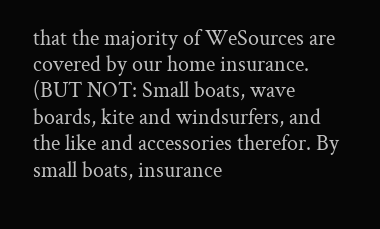that the majority of WeSources are covered by our home insurance. (BUT NOT: Small boats, wave boards, kite and windsurfers, and the like and accessories therefor. By small boats, insurance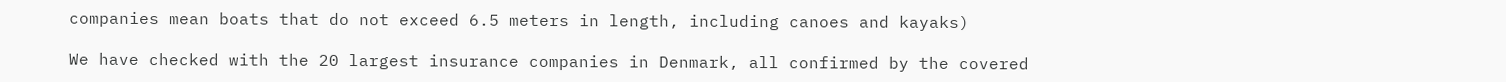companies mean boats that do not exceed 6.5 meters in length, including canoes and kayaks)

We have checked with the 20 largest insurance companies in Denmark, all confirmed by the covered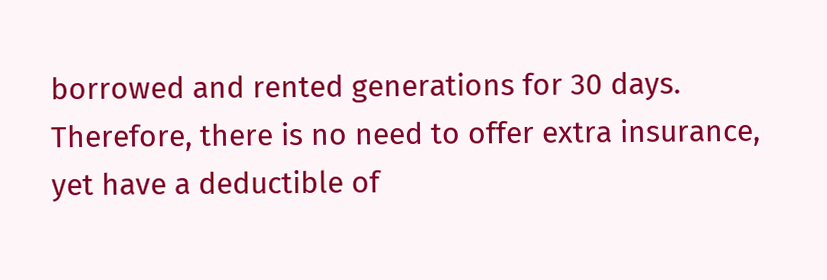borrowed and rented generations for 30 days. Therefore, there is no need to offer extra insurance, yet have a deductible of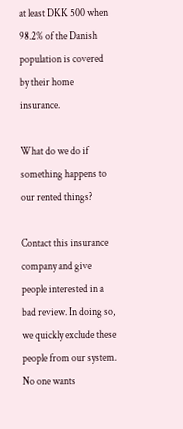at least DKK 500 when 98.2% of the Danish population is covered by their home insurance.

What do we do if something happens to our rented things?

Contact this insurance company and give people interested in a bad review. In doing so, we quickly exclude these people from our system. No one wants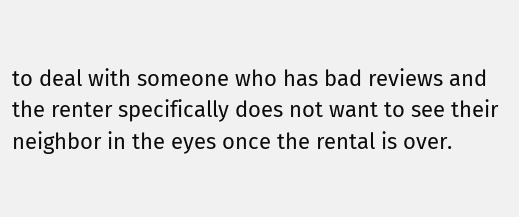to deal with someone who has bad reviews and the renter specifically does not want to see their neighbor in the eyes once the rental is over.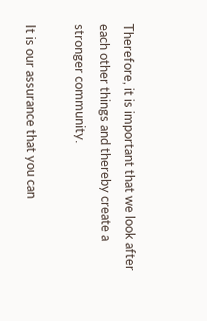Therefore, it is important that we look after each other things and thereby create a stronger community.

It is our assurance that you can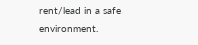rent/lead in a safe environment.